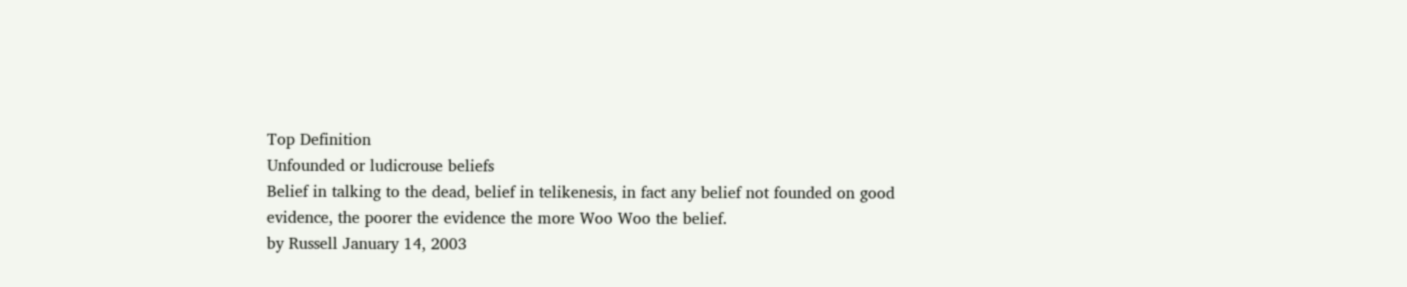Top Definition
Unfounded or ludicrouse beliefs
Belief in talking to the dead, belief in telikenesis, in fact any belief not founded on good evidence, the poorer the evidence the more Woo Woo the belief.
by Russell January 14, 2003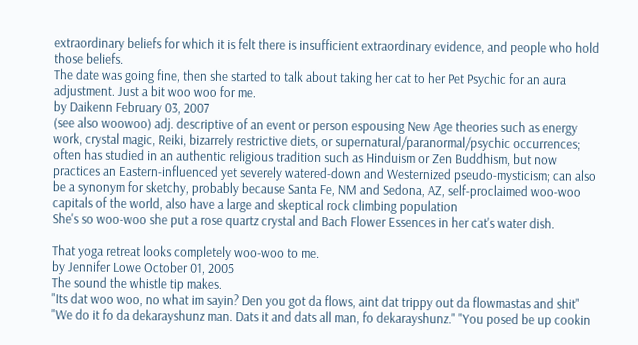extraordinary beliefs for which it is felt there is insufficient extraordinary evidence, and people who hold those beliefs.
The date was going fine, then she started to talk about taking her cat to her Pet Psychic for an aura adjustment. Just a bit woo woo for me.
by Daikenn February 03, 2007
(see also woowoo) adj. descriptive of an event or person espousing New Age theories such as energy work, crystal magic, Reiki, bizarrely restrictive diets, or supernatural/paranormal/psychic occurrences; often has studied in an authentic religious tradition such as Hinduism or Zen Buddhism, but now practices an Eastern-influenced yet severely watered-down and Westernized pseudo-mysticism; can also be a synonym for sketchy, probably because Santa Fe, NM and Sedona, AZ, self-proclaimed woo-woo capitals of the world, also have a large and skeptical rock climbing population
She's so woo-woo she put a rose quartz crystal and Bach Flower Essences in her cat's water dish.

That yoga retreat looks completely woo-woo to me.
by Jennifer Lowe October 01, 2005
The sound the whistle tip makes.
"Its dat woo woo, no what im sayin? Den you got da flows, aint dat trippy out da flowmastas and shit" "We do it fo da dekarayshunz man. Dats it and dats all man, fo dekarayshunz." "You posed be up cookin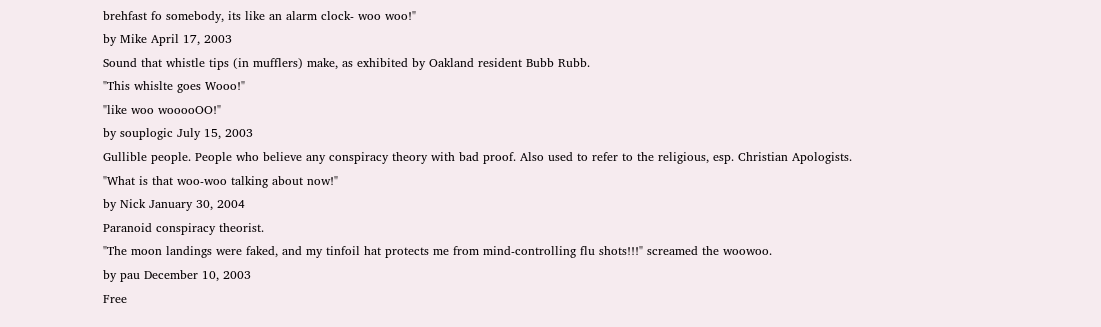brehfast fo somebody, its like an alarm clock- woo woo!"
by Mike April 17, 2003
Sound that whistle tips (in mufflers) make, as exhibited by Oakland resident Bubb Rubb.
"This whislte goes Wooo!"
"like woo wooooOO!"
by souplogic July 15, 2003
Gullible people. People who believe any conspiracy theory with bad proof. Also used to refer to the religious, esp. Christian Apologists.
"What is that woo-woo talking about now!"
by Nick January 30, 2004
Paranoid conspiracy theorist.
"The moon landings were faked, and my tinfoil hat protects me from mind-controlling flu shots!!!" screamed the woowoo.
by pau December 10, 2003
Free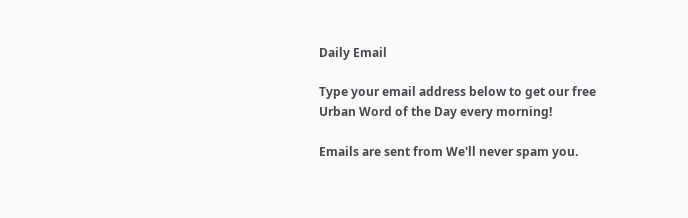Daily Email

Type your email address below to get our free Urban Word of the Day every morning!

Emails are sent from We'll never spam you.